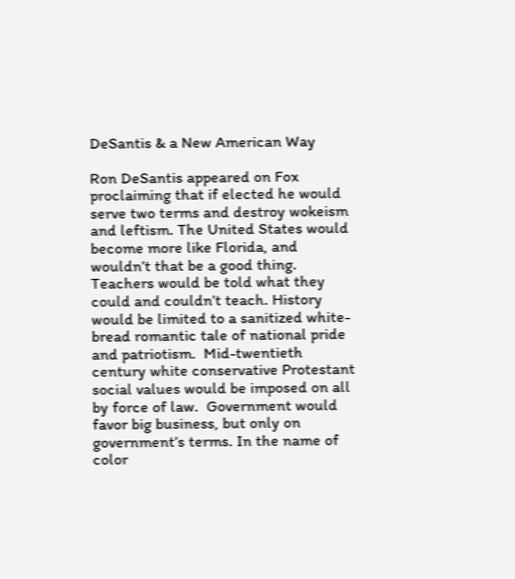DeSantis & a New American Way

Ron DeSantis appeared on Fox proclaiming that if elected he would serve two terms and destroy wokeism and leftism. The United States would become more like Florida, and wouldn’t that be a good thing. Teachers would be told what they could and couldn’t teach. History would be limited to a sanitized white-bread romantic tale of national pride and patriotism.  Mid-twentieth century white conservative Protestant social values would be imposed on all by force of law.  Government would favor big business, but only on government’s terms. In the name of color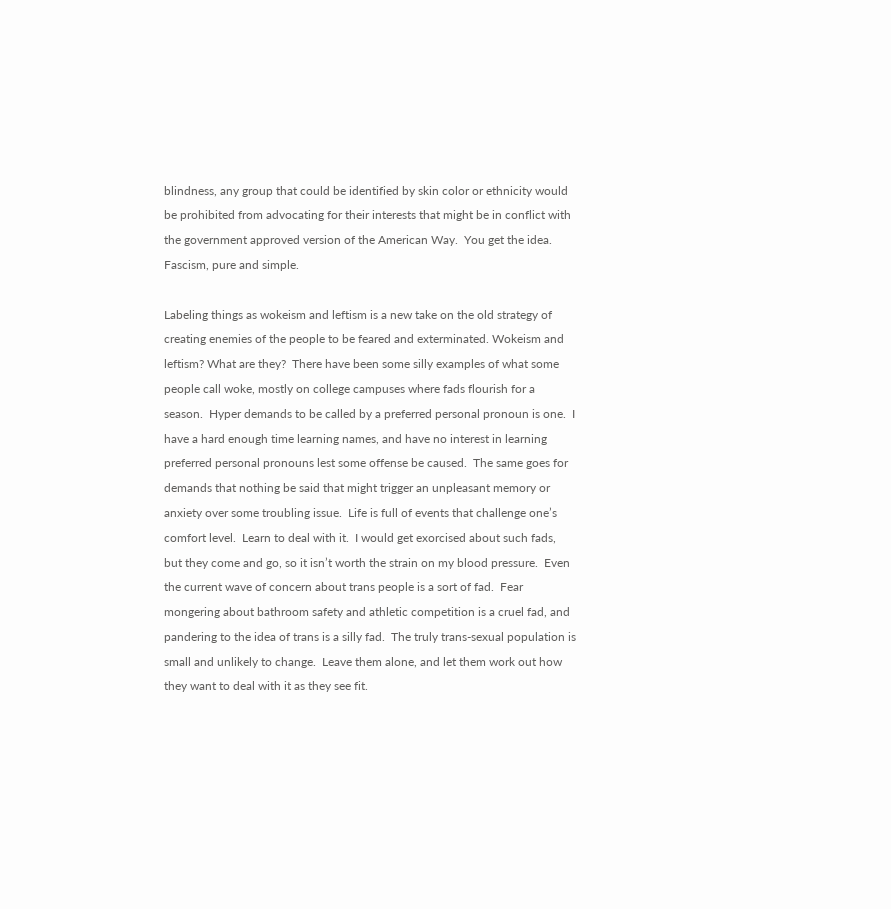blindness, any group that could be identified by skin color or ethnicity would be prohibited from advocating for their interests that might be in conflict with the government approved version of the American Way.  You get the idea.  Fascism, pure and simple.

Labeling things as wokeism and leftism is a new take on the old strategy of creating enemies of the people to be feared and exterminated. Wokeism and leftism? What are they?  There have been some silly examples of what some people call woke, mostly on college campuses where fads flourish for a season.  Hyper demands to be called by a preferred personal pronoun is one.  I have a hard enough time learning names, and have no interest in learning preferred personal pronouns lest some offense be caused.  The same goes for demands that nothing be said that might trigger an unpleasant memory or anxiety over some troubling issue.  Life is full of events that challenge one’s comfort level.  Learn to deal with it.  I would get exorcised about such fads, but they come and go, so it isn’t worth the strain on my blood pressure.  Even the current wave of concern about trans people is a sort of fad.  Fear mongering about bathroom safety and athletic competition is a cruel fad, and pandering to the idea of trans is a silly fad.  The truly trans-sexual population is small and unlikely to change.  Leave them alone, and let them work out how they want to deal with it as they see fit.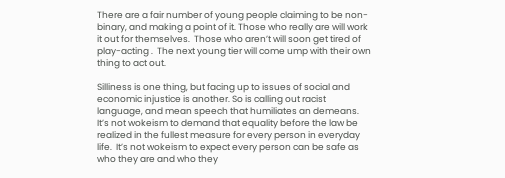There are a fair number of young people claiming to be non-binary, and making a point of it. Those who really are will work it out for themselves.  Those who aren’t will soon get tired of play-acting .  The next young tier will come ump with their own thing to act out.

Silliness is one thing, but facing up to issues of social and economic injustice is another. So is calling out racist language, and mean speech that humiliates an demeans.  It’s not wokeism to demand that equality before the law be realized in the fullest measure for every person in everyday life.  It’s not wokeism to expect every person can be safe as who they are and who they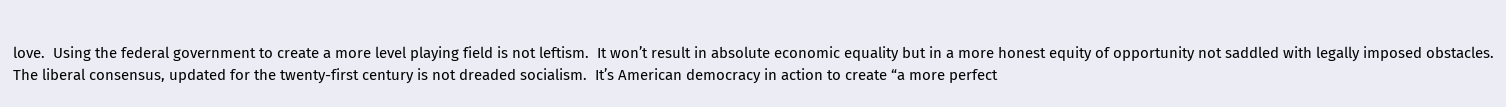love.  Using the federal government to create a more level playing field is not leftism.  It won’t result in absolute economic equality but in a more honest equity of opportunity not saddled with legally imposed obstacles.  The liberal consensus, updated for the twenty-first century is not dreaded socialism.  It’s American democracy in action to create “a more perfect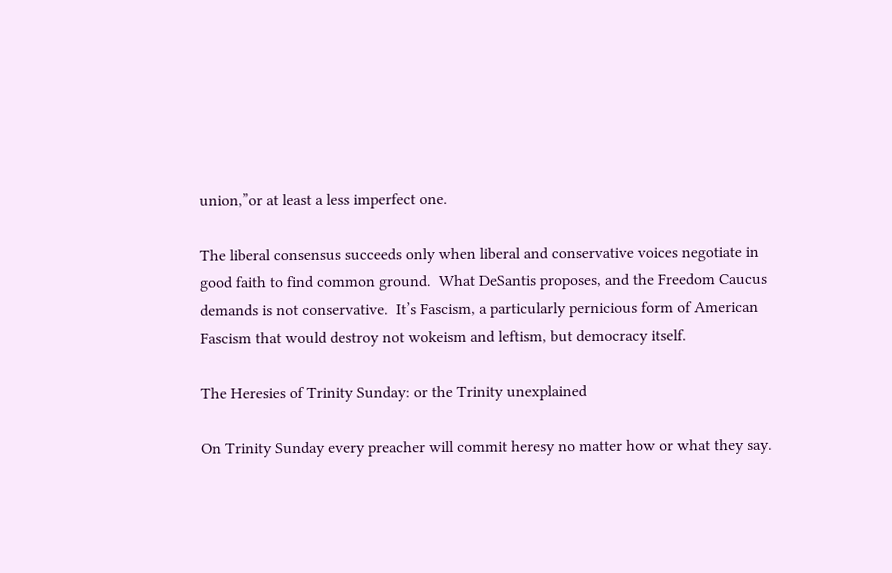union,”or at least a less imperfect one.

The liberal consensus succeeds only when liberal and conservative voices negotiate in good faith to find common ground.  What DeSantis proposes, and the Freedom Caucus demands is not conservative.  It’s Fascism, a particularly pernicious form of American Fascism that would destroy not wokeism and leftism, but democracy itself.

The Heresies of Trinity Sunday: or the Trinity unexplained

On Trinity Sunday every preacher will commit heresy no matter how or what they say.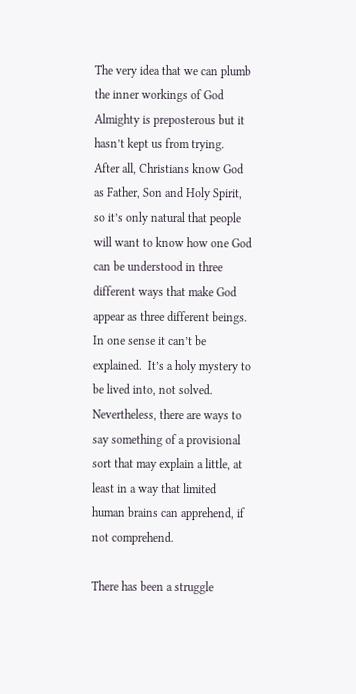The very idea that we can plumb the inner workings of God Almighty is preposterous but it hasn’t kept us from trying.  After all, Christians know God as Father, Son and Holy Spirit, so it’s only natural that people will want to know how one God can be understood in three different ways that make God appear as three different beings. In one sense it can’t be explained.  It’s a holy mystery to be lived into, not solved.  Nevertheless, there are ways to say something of a provisional sort that may explain a little, at least in a way that limited human brains can apprehend, if not comprehend.

There has been a struggle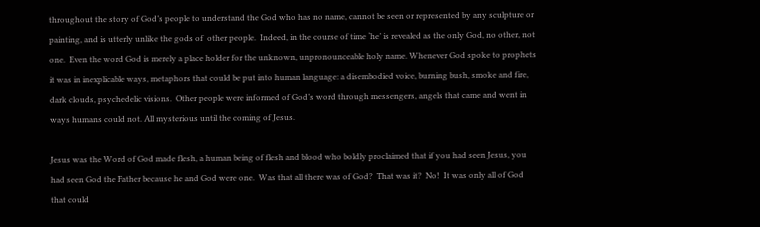throughout the story of God’s people to understand the God who has no name, cannot be seen or represented by any sculpture or painting, and is utterly unlike the gods of  other people.  Indeed, in the course of time ‘he’ is revealed as the only God, no other, not one.  Even the word God is merely a place holder for the unknown, unpronounceable holy name. Whenever God spoke to prophets it was in inexplicable ways, metaphors that could be put into human language: a disembodied voice, burning bush, smoke and fire, dark clouds, psychedelic visions.  Other people were informed of God’s word through messengers, angels that came and went in ways humans could not. All mysterious until the coming of Jesus.

Jesus was the Word of God made flesh, a human being of flesh and blood who boldly proclaimed that if you had seen Jesus, you had seen God the Father because he and God were one.  Was that all there was of God?  That was it?  No!  It was only all of God that could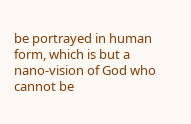be portrayed in human form, which is but a nano-vision of God who cannot be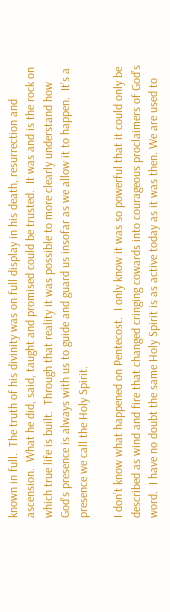known in full.  The truth of his divinity was on full display in his death, resurrection and ascension.  What he did, said, taught and promised could be trusted.  It was and is the rock on which true life is built.  Through that reality it was possible to more clearly understand how God’s presence is always with us to guide and guard us insofar as we allow it to happen.  It’s a presence we call the Holy Spirit.

I don’t know what happened on Pentecost.  I only know it was so powerful that it could only be described as wind and fire that changed cringing cowards into courageous proclaimers of God’s word.  I have no doubt the same Holy Spirit is as active today as it was then. We are used to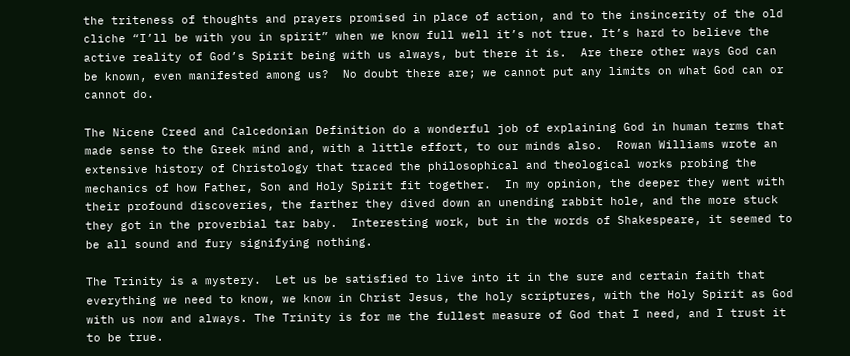the triteness of thoughts and prayers promised in place of action, and to the insincerity of the old cliche “I’ll be with you in spirit” when we know full well it’s not true. It’s hard to believe the active reality of God’s Spirit being with us always, but there it is.  Are there other ways God can be known, even manifested among us?  No doubt there are; we cannot put any limits on what God can or cannot do.

The Nicene Creed and Calcedonian Definition do a wonderful job of explaining God in human terms that made sense to the Greek mind and, with a little effort, to our minds also.  Rowan Williams wrote an extensive history of Christology that traced the philosophical and theological works probing the mechanics of how Father, Son and Holy Spirit fit together.  In my opinion, the deeper they went with their profound discoveries, the farther they dived down an unending rabbit hole, and the more stuck they got in the proverbial tar baby.  Interesting work, but in the words of Shakespeare, it seemed to be all sound and fury signifying nothing.

The Trinity is a mystery.  Let us be satisfied to live into it in the sure and certain faith that everything we need to know, we know in Christ Jesus, the holy scriptures, with the Holy Spirit as God with us now and always. The Trinity is for me the fullest measure of God that I need, and I trust it to be true.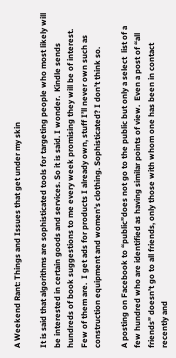A Weekend Rant: Things and Issues that get under my skin

It is said that algorithms are sophisticated tools for targeting people who most likely will be interested in certain goods and services. So it is said. I wonder.  Kindle sends hundreds of book suggestions to me every week promising they will be of interest. Few of them are.  I get ads for products I already own, stuff I’ll never own such as construction equipment and women’s clothing. Sophisticated? I don’t think so.

A posting on Facebook to “public”does not go to the public but only a select  list of a few hundred who are identified as having similar points of view.  Even a post of “all friends” doesn’t go to all friends, only those with whom one has been in contact recently and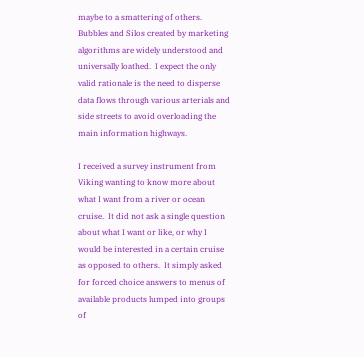maybe to a smattering of others.  Bubbles and Silos created by marketing algorithms are widely understood and universally loathed.  I expect the only valid rationale is the need to disperse data flows through various arterials and side streets to avoid overloading the main information highways.

I received a survey instrument from Viking wanting to know more about what I want from a river or ocean cruise.  It did not ask a single question about what I want or like, or why I would be interested in a certain cruise as opposed to others.  It simply asked for forced choice answers to menus of available products lumped into groups of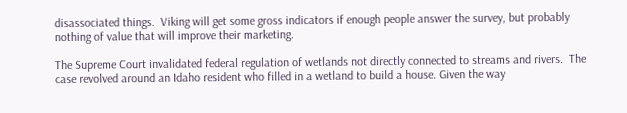disassociated things.  Viking will get some gross indicators if enough people answer the survey, but probably nothing of value that will improve their marketing.

The Supreme Court invalidated federal regulation of wetlands not directly connected to streams and rivers.  The case revolved around an Idaho resident who filled in a wetland to build a house. Given the way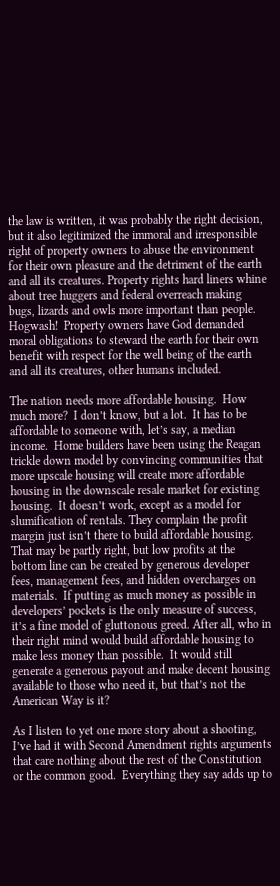the law is written, it was probably the right decision, but it also legitimized the immoral and irresponsible right of property owners to abuse the environment for their own pleasure and the detriment of the earth and all its creatures. Property rights hard liners whine about tree huggers and federal overreach making bugs, lizards and owls more important than people.  Hogwash!  Property owners have God demanded moral obligations to steward the earth for their own benefit with respect for the well being of the earth and all its creatures, other humans included.

The nation needs more affordable housing.  How much more?  I don’t know, but a lot.  It has to be affordable to someone with, let’s say, a median income.  Home builders have been using the Reagan trickle down model by convincing communities that more upscale housing will create more affordable housing in the downscale resale market for existing housing.  It doesn’t work, except as a model for slumification of rentals. They complain the profit margin just isn’t there to build affordable housing.  That may be partly right, but low profits at the bottom line can be created by generous developer fees, management fees, and hidden overcharges on materials.  If putting as much money as possible in developers’ pockets is the only measure of success, it’s a fine model of gluttonous greed. After all, who in their right mind would build affordable housing to make less money than possible.  It would still generate a generous payout and make decent housing available to those who need it, but that’s not the American Way is it?

As I listen to yet one more story about a shooting, I’ve had it with Second Amendment rights arguments that care nothing about the rest of the Constitution or the common good.  Everything they say adds up to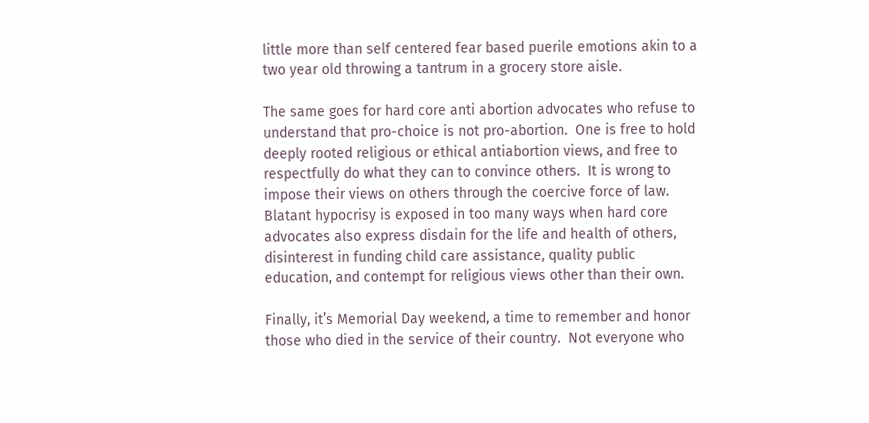little more than self centered fear based puerile emotions akin to a two year old throwing a tantrum in a grocery store aisle.

The same goes for hard core anti abortion advocates who refuse to understand that pro-choice is not pro-abortion.  One is free to hold deeply rooted religious or ethical antiabortion views, and free to respectfully do what they can to convince others.  It is wrong to impose their views on others through the coercive force of law. Blatant hypocrisy is exposed in too many ways when hard core advocates also express disdain for the life and health of others, disinterest in funding child care assistance, quality public education, and contempt for religious views other than their own.

Finally, it’s Memorial Day weekend, a time to remember and honor those who died in the service of their country.  Not everyone who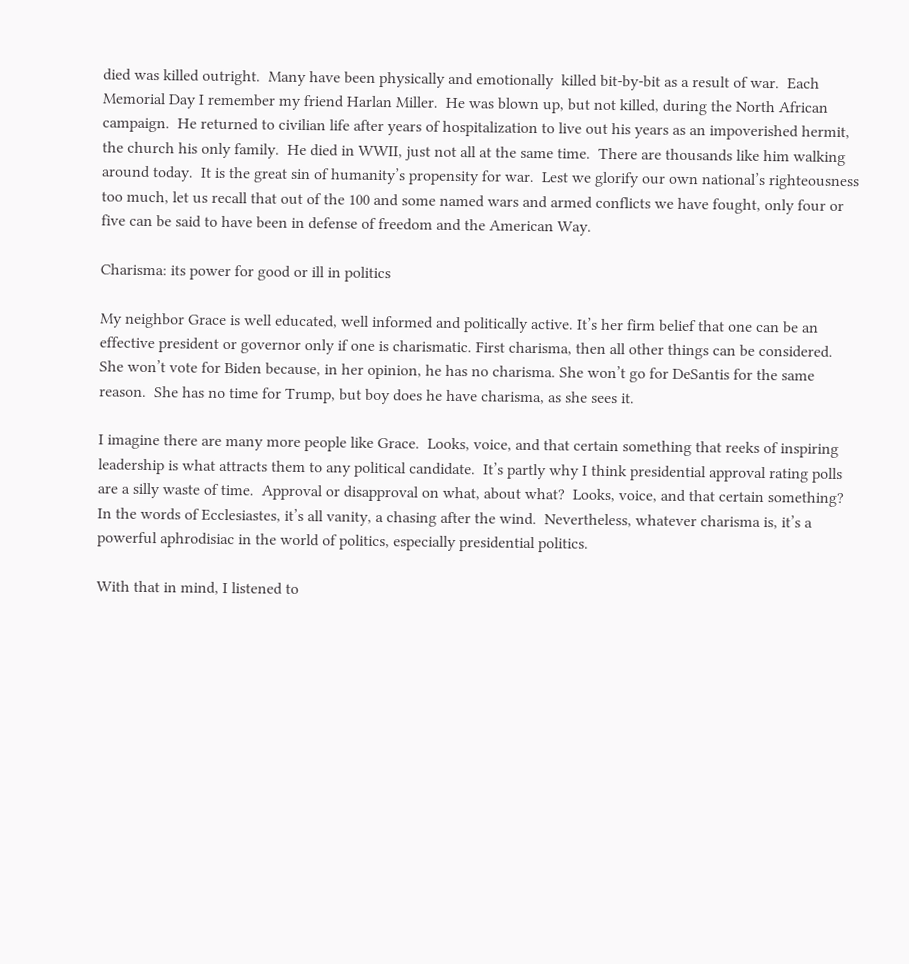died was killed outright.  Many have been physically and emotionally  killed bit-by-bit as a result of war.  Each Memorial Day I remember my friend Harlan Miller.  He was blown up, but not killed, during the North African campaign.  He returned to civilian life after years of hospitalization to live out his years as an impoverished hermit, the church his only family.  He died in WWII, just not all at the same time.  There are thousands like him walking around today.  It is the great sin of humanity’s propensity for war.  Lest we glorify our own national’s righteousness too much, let us recall that out of the 100 and some named wars and armed conflicts we have fought, only four or five can be said to have been in defense of freedom and the American Way.

Charisma: its power for good or ill in politics

My neighbor Grace is well educated, well informed and politically active. It’s her firm belief that one can be an effective president or governor only if one is charismatic. First charisma, then all other things can be considered.  She won’t vote for Biden because, in her opinion, he has no charisma. She won’t go for DeSantis for the same reason.  She has no time for Trump, but boy does he have charisma, as she sees it.

I imagine there are many more people like Grace.  Looks, voice, and that certain something that reeks of inspiring leadership is what attracts them to any political candidate.  It’s partly why I think presidential approval rating polls are a silly waste of time.  Approval or disapproval on what, about what?  Looks, voice, and that certain something?  In the words of Ecclesiastes, it’s all vanity, a chasing after the wind.  Nevertheless, whatever charisma is, it’s a powerful aphrodisiac in the world of politics, especially presidential politics.

With that in mind, I listened to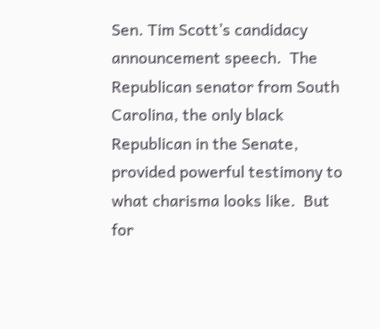Sen. Tim Scott’s candidacy announcement speech.  The Republican senator from South Carolina, the only black Republican in the Senate, provided powerful testimony to what charisma looks like.  But for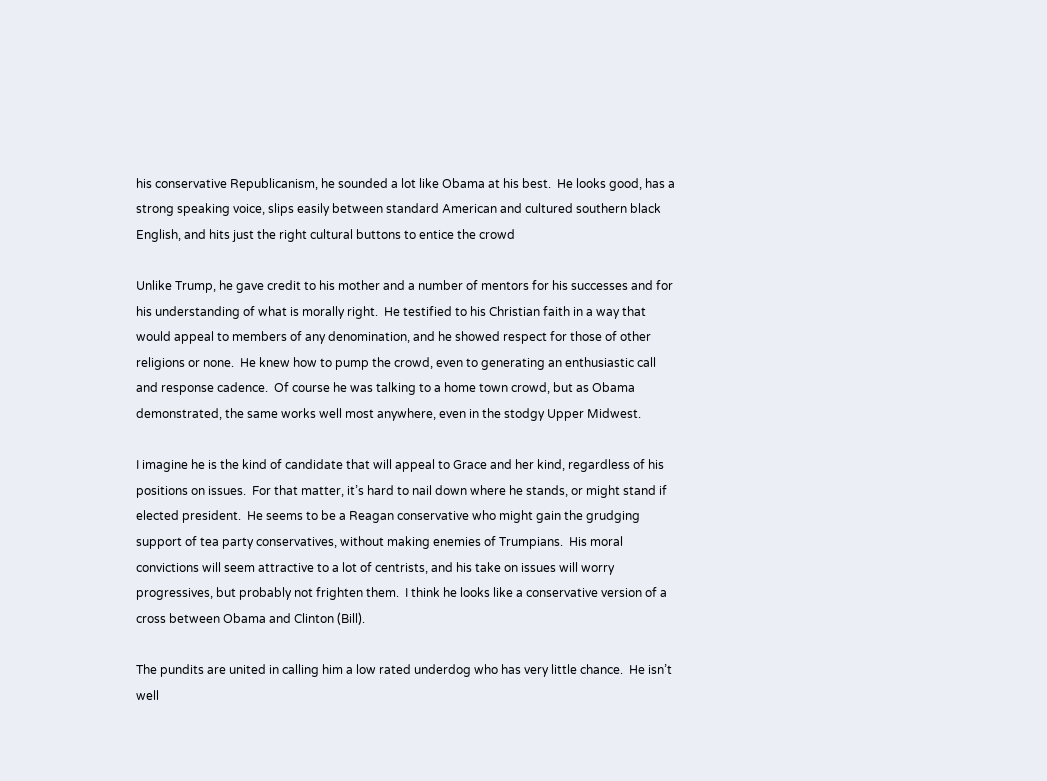his conservative Republicanism, he sounded a lot like Obama at his best.  He looks good, has a strong speaking voice, slips easily between standard American and cultured southern black English, and hits just the right cultural buttons to entice the crowd

Unlike Trump, he gave credit to his mother and a number of mentors for his successes and for his understanding of what is morally right.  He testified to his Christian faith in a way that would appeal to members of any denomination, and he showed respect for those of other religions or none.  He knew how to pump the crowd, even to generating an enthusiastic call and response cadence.  Of course he was talking to a home town crowd, but as Obama demonstrated, the same works well most anywhere, even in the stodgy Upper Midwest.

I imagine he is the kind of candidate that will appeal to Grace and her kind, regardless of his positions on issues.  For that matter, it’s hard to nail down where he stands, or might stand if elected president.  He seems to be a Reagan conservative who might gain the grudging support of tea party conservatives, without making enemies of Trumpians.  His moral convictions will seem attractive to a lot of centrists, and his take on issues will worry progressives, but probably not frighten them.  I think he looks like a conservative version of a cross between Obama and Clinton (Bill).

The pundits are united in calling him a low rated underdog who has very little chance.  He isn’t well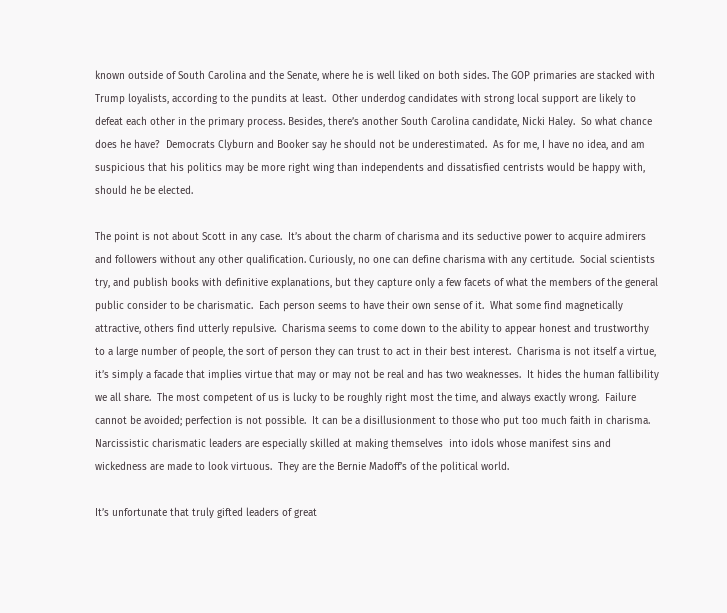known outside of South Carolina and the Senate, where he is well liked on both sides. The GOP primaries are stacked with Trump loyalists, according to the pundits at least.  Other underdog candidates with strong local support are likely to defeat each other in the primary process. Besides, there’s another South Carolina candidate, Nicki Haley.  So what chance does he have?  Democrats Clyburn and Booker say he should not be underestimated.  As for me, I have no idea, and am suspicious that his politics may be more right wing than independents and dissatisfied centrists would be happy with, should he be elected.

The point is not about Scott in any case.  It’s about the charm of charisma and its seductive power to acquire admirers and followers without any other qualification. Curiously, no one can define charisma with any certitude.  Social scientists try, and publish books with definitive explanations, but they capture only a few facets of what the members of the general public consider to be charismatic.  Each person seems to have their own sense of it.  What some find magnetically attractive, others find utterly repulsive.  Charisma seems to come down to the ability to appear honest and trustworthy to a large number of people, the sort of person they can trust to act in their best interest.  Charisma is not itself a virtue, it’s simply a facade that implies virtue that may or may not be real and has two weaknesses.  It hides the human fallibility we all share.  The most competent of us is lucky to be roughly right most the time, and always exactly wrong.  Failure cannot be avoided; perfection is not possible.  It can be a disillusionment to those who put too much faith in charisma.  Narcissistic charismatic leaders are especially skilled at making themselves  into idols whose manifest sins and wickedness are made to look virtuous.  They are the Bernie Madoff’s of the political world.

It’s unfortunate that truly gifted leaders of great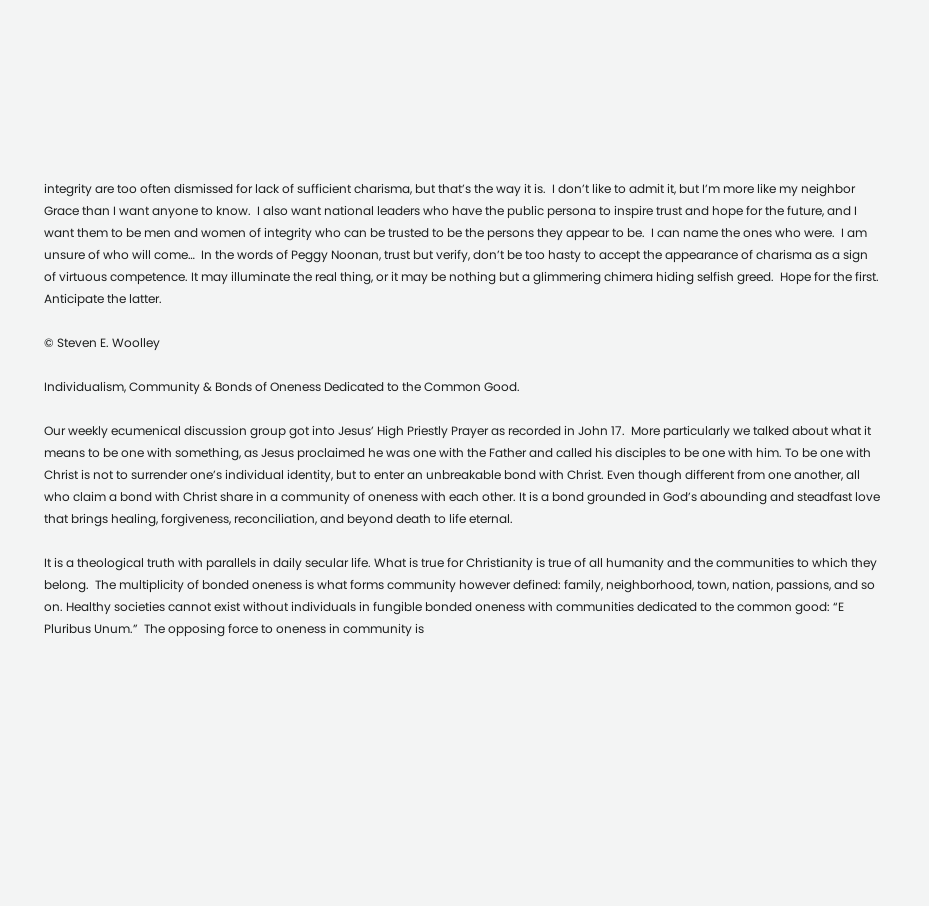integrity are too often dismissed for lack of sufficient charisma, but that’s the way it is.  I don’t like to admit it, but I’m more like my neighbor Grace than I want anyone to know.  I also want national leaders who have the public persona to inspire trust and hope for the future, and I want them to be men and women of integrity who can be trusted to be the persons they appear to be.  I can name the ones who were.  I am unsure of who will come…  In the words of Peggy Noonan, trust but verify, don’t be too hasty to accept the appearance of charisma as a sign of virtuous competence. It may illuminate the real thing, or it may be nothing but a glimmering chimera hiding selfish greed.  Hope for the first. Anticipate the latter.

© Steven E. Woolley

Individualism, Community & Bonds of Oneness Dedicated to the Common Good.

Our weekly ecumenical discussion group got into Jesus’ High Priestly Prayer as recorded in John 17.  More particularly we talked about what it means to be one with something, as Jesus proclaimed he was one with the Father and called his disciples to be one with him. To be one with Christ is not to surrender one’s individual identity, but to enter an unbreakable bond with Christ. Even though different from one another, all who claim a bond with Christ share in a community of oneness with each other. It is a bond grounded in God’s abounding and steadfast love that brings healing, forgiveness, reconciliation, and beyond death to life eternal.

It is a theological truth with parallels in daily secular life. What is true for Christianity is true of all humanity and the communities to which they belong.  The multiplicity of bonded oneness is what forms community however defined: family, neighborhood, town, nation, passions, and so on. Healthy societies cannot exist without individuals in fungible bonded oneness with communities dedicated to the common good: “E Pluribus Unum.”  The opposing force to oneness in community is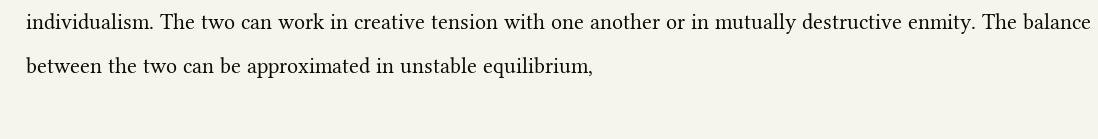individualism. The two can work in creative tension with one another or in mutually destructive enmity. The balance between the two can be approximated in unstable equilibrium,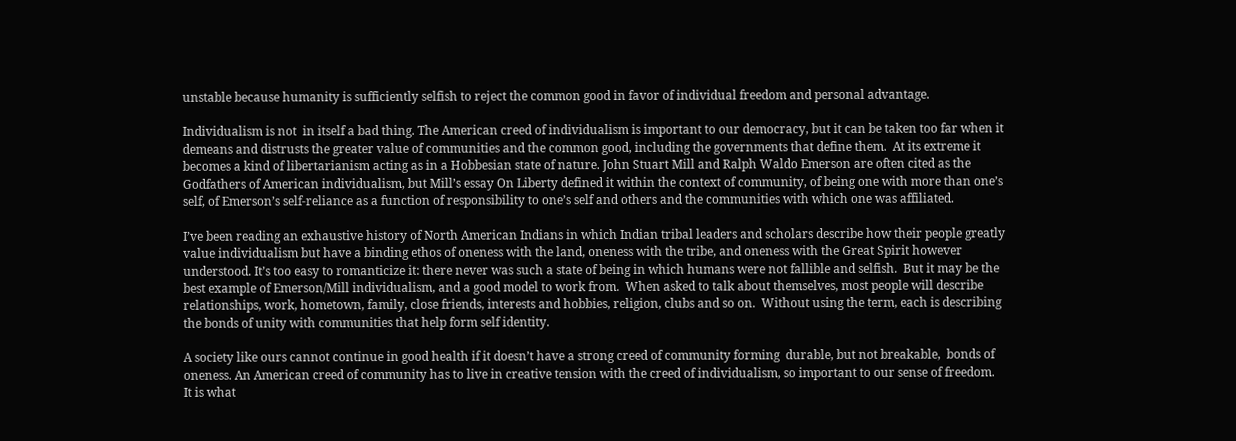unstable because humanity is sufficiently selfish to reject the common good in favor of individual freedom and personal advantage.

Individualism is not  in itself a bad thing. The American creed of individualism is important to our democracy, but it can be taken too far when it demeans and distrusts the greater value of communities and the common good, including the governments that define them.  At its extreme it becomes a kind of libertarianism acting as in a Hobbesian state of nature. John Stuart Mill and Ralph Waldo Emerson are often cited as the Godfathers of American individualism, but Mill’s essay On Liberty defined it within the context of community, of being one with more than one’s self, of Emerson’s self-reliance as a function of responsibility to one’s self and others and the communities with which one was affiliated.

I’ve been reading an exhaustive history of North American Indians in which Indian tribal leaders and scholars describe how their people greatly value individualism but have a binding ethos of oneness with the land, oneness with the tribe, and oneness with the Great Spirit however understood. It’s too easy to romanticize it: there never was such a state of being in which humans were not fallible and selfish.  But it may be the best example of Emerson/Mill individualism, and a good model to work from.  When asked to talk about themselves, most people will describe relationships, work, hometown, family, close friends, interests and hobbies, religion, clubs and so on.  Without using the term, each is describing the bonds of unity with communities that help form self identity.

A society like ours cannot continue in good health if it doesn’t have a strong creed of community forming  durable, but not breakable,  bonds of oneness. An American creed of community has to live in creative tension with the creed of individualism, so important to our sense of freedom.  It is what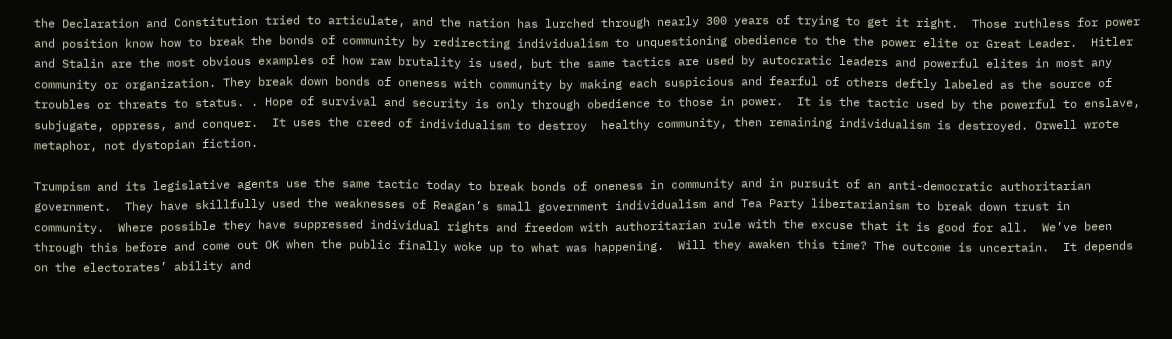the Declaration and Constitution tried to articulate, and the nation has lurched through nearly 300 years of trying to get it right.  Those ruthless for power and position know how to break the bonds of community by redirecting individualism to unquestioning obedience to the the power elite or Great Leader.  Hitler and Stalin are the most obvious examples of how raw brutality is used, but the same tactics are used by autocratic leaders and powerful elites in most any community or organization. They break down bonds of oneness with community by making each suspicious and fearful of others deftly labeled as the source of troubles or threats to status. . Hope of survival and security is only through obedience to those in power.  It is the tactic used by the powerful to enslave, subjugate, oppress, and conquer.  It uses the creed of individualism to destroy  healthy community, then remaining individualism is destroyed. Orwell wrote metaphor, not dystopian fiction.

Trumpism and its legislative agents use the same tactic today to break bonds of oneness in community and in pursuit of an anti-democratic authoritarian government.  They have skillfully used the weaknesses of Reagan’s small government individualism and Tea Party libertarianism to break down trust in community.  Where possible they have suppressed individual rights and freedom with authoritarian rule with the excuse that it is good for all.  We’ve been through this before and come out OK when the public finally woke up to what was happening.  Will they awaken this time? The outcome is uncertain.  It depends on the electorates’ ability and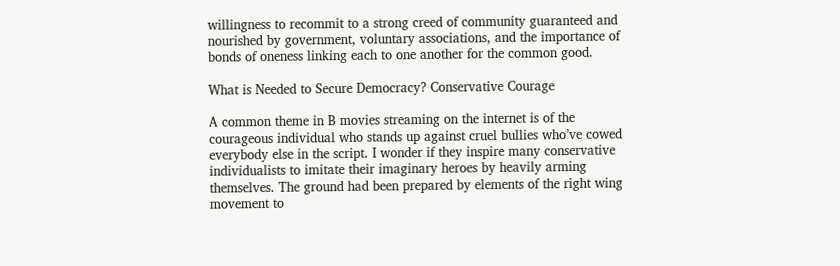willingness to recommit to a strong creed of community guaranteed and nourished by government, voluntary associations, and the importance of bonds of oneness linking each to one another for the common good.

What is Needed to Secure Democracy? Conservative Courage

A common theme in B movies streaming on the internet is of the courageous individual who stands up against cruel bullies who’ve cowed everybody else in the script. I wonder if they inspire many conservative individualists to imitate their imaginary heroes by heavily arming themselves. The ground had been prepared by elements of the right wing movement to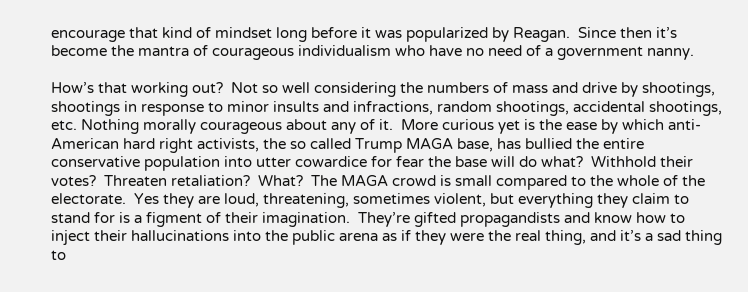encourage that kind of mindset long before it was popularized by Reagan.  Since then it’s become the mantra of courageous individualism who have no need of a government nanny.

How’s that working out?  Not so well considering the numbers of mass and drive by shootings, shootings in response to minor insults and infractions, random shootings, accidental shootings, etc. Nothing morally courageous about any of it.  More curious yet is the ease by which anti-American hard right activists, the so called Trump MAGA base, has bullied the entire conservative population into utter cowardice for fear the base will do what?  Withhold their votes?  Threaten retaliation?  What?  The MAGA crowd is small compared to the whole of the electorate.  Yes they are loud, threatening, sometimes violent, but everything they claim to stand for is a figment of their imagination.  They’re gifted propagandists and know how to inject their hallucinations into the public arena as if they were the real thing, and it’s a sad thing to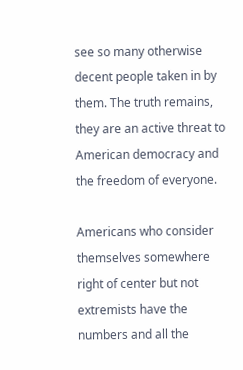see so many otherwise decent people taken in by them. The truth remains, they are an active threat to American democracy and the freedom of everyone.

Americans who consider themselves somewhere right of center but not extremists have the numbers and all the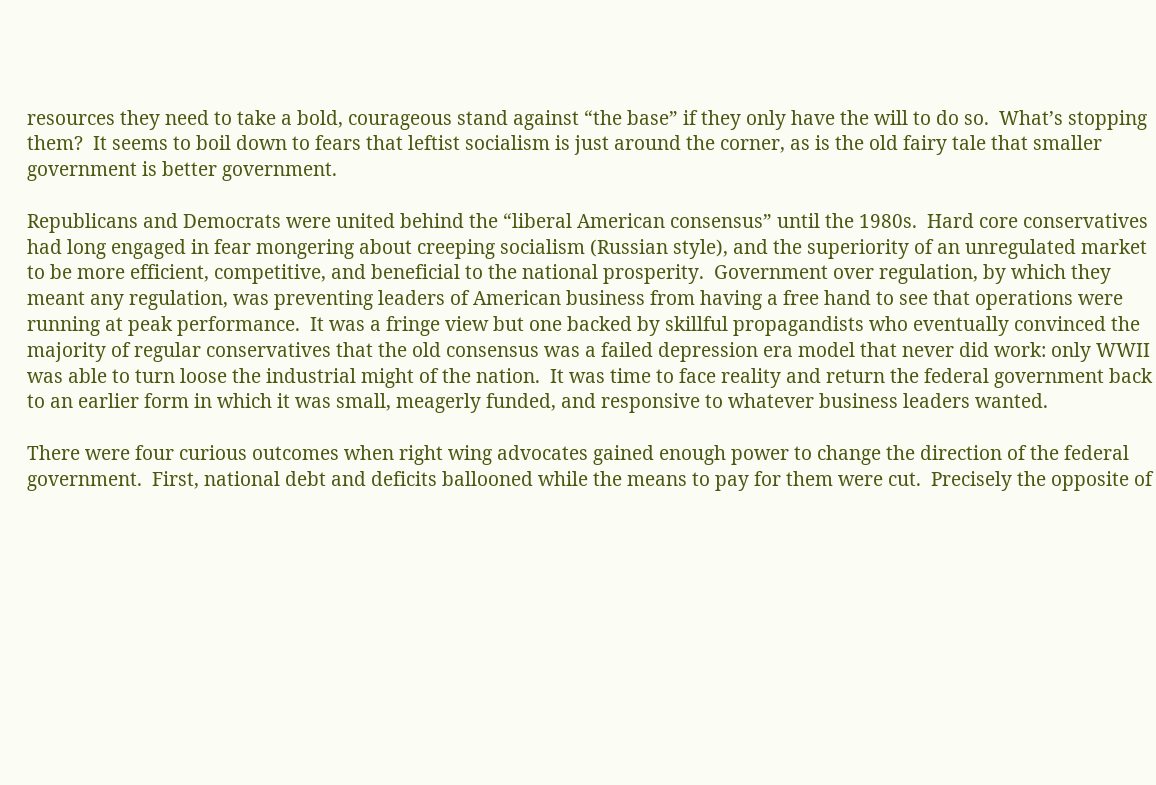resources they need to take a bold, courageous stand against “the base” if they only have the will to do so.  What’s stopping them?  It seems to boil down to fears that leftist socialism is just around the corner, as is the old fairy tale that smaller government is better government.

Republicans and Democrats were united behind the “liberal American consensus” until the 1980s.  Hard core conservatives had long engaged in fear mongering about creeping socialism (Russian style), and the superiority of an unregulated market to be more efficient, competitive, and beneficial to the national prosperity.  Government over regulation, by which they meant any regulation, was preventing leaders of American business from having a free hand to see that operations were running at peak performance.  It was a fringe view but one backed by skillful propagandists who eventually convinced the majority of regular conservatives that the old consensus was a failed depression era model that never did work: only WWII was able to turn loose the industrial might of the nation.  It was time to face reality and return the federal government back to an earlier form in which it was small, meagerly funded, and responsive to whatever business leaders wanted.

There were four curious outcomes when right wing advocates gained enough power to change the direction of the federal government.  First, national debt and deficits ballooned while the means to pay for them were cut.  Precisely the opposite of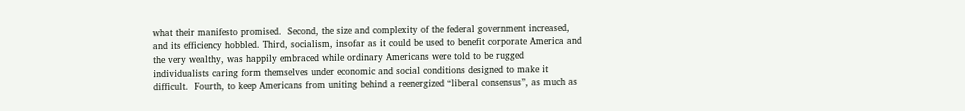what their manifesto promised.  Second, the size and complexity of the federal government increased, and its efficiency hobbled. Third, socialism, insofar as it could be used to benefit corporate America and the very wealthy, was happily embraced while ordinary Americans were told to be rugged individualists caring form themselves under economic and social conditions designed to make it difficult.  Fourth, to keep Americans from uniting behind a reenergized “liberal consensus”, as much as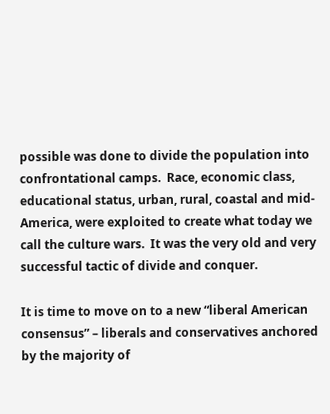possible was done to divide the population into confrontational camps.  Race, economic class, educational status, urban, rural, coastal and mid-America, were exploited to create what today we call the culture wars.  It was the very old and very successful tactic of divide and conquer.

It is time to move on to a new “liberal American consensus” – liberals and conservatives anchored by the majority of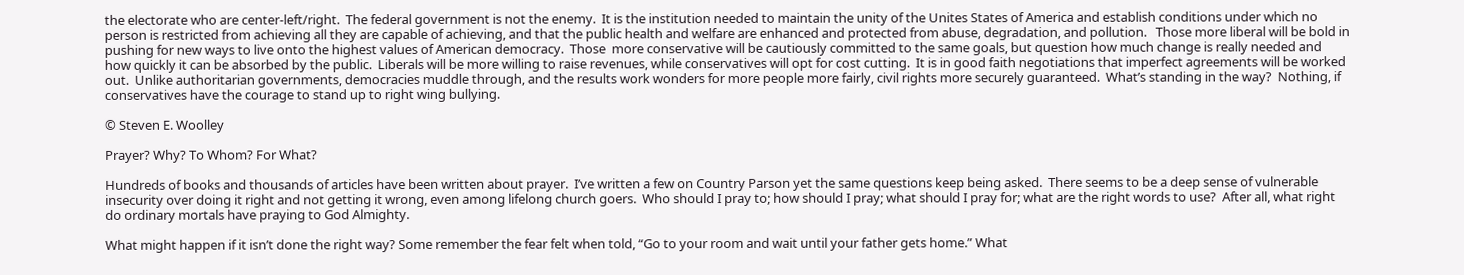the electorate who are center-left/right.  The federal government is not the enemy.  It is the institution needed to maintain the unity of the Unites States of America and establish conditions under which no person is restricted from achieving all they are capable of achieving, and that the public health and welfare are enhanced and protected from abuse, degradation, and pollution.   Those more liberal will be bold in pushing for new ways to live onto the highest values of American democracy.  Those  more conservative will be cautiously committed to the same goals, but question how much change is really needed and how quickly it can be absorbed by the public.  Liberals will be more willing to raise revenues, while conservatives will opt for cost cutting.  It is in good faith negotiations that imperfect agreements will be worked out.  Unlike authoritarian governments, democracies muddle through, and the results work wonders for more people more fairly, civil rights more securely guaranteed.  What’s standing in the way?  Nothing, if conservatives have the courage to stand up to right wing bullying.

© Steven E. Woolley

Prayer? Why? To Whom? For What?

Hundreds of books and thousands of articles have been written about prayer.  I’ve written a few on Country Parson yet the same questions keep being asked.  There seems to be a deep sense of vulnerable insecurity over doing it right and not getting it wrong, even among lifelong church goers.  Who should I pray to; how should I pray; what should I pray for; what are the right words to use?  After all, what right do ordinary mortals have praying to God Almighty.

What might happen if it isn’t done the right way? Some remember the fear felt when told, “Go to your room and wait until your father gets home.” What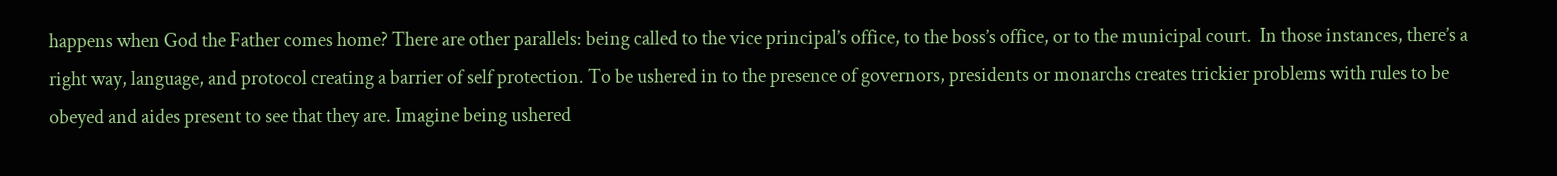happens when God the Father comes home? There are other parallels: being called to the vice principal’s office, to the boss’s office, or to the municipal court.  In those instances, there’s a right way, language, and protocol creating a barrier of self protection. To be ushered in to the presence of governors, presidents or monarchs creates trickier problems with rules to be obeyed and aides present to see that they are. Imagine being ushered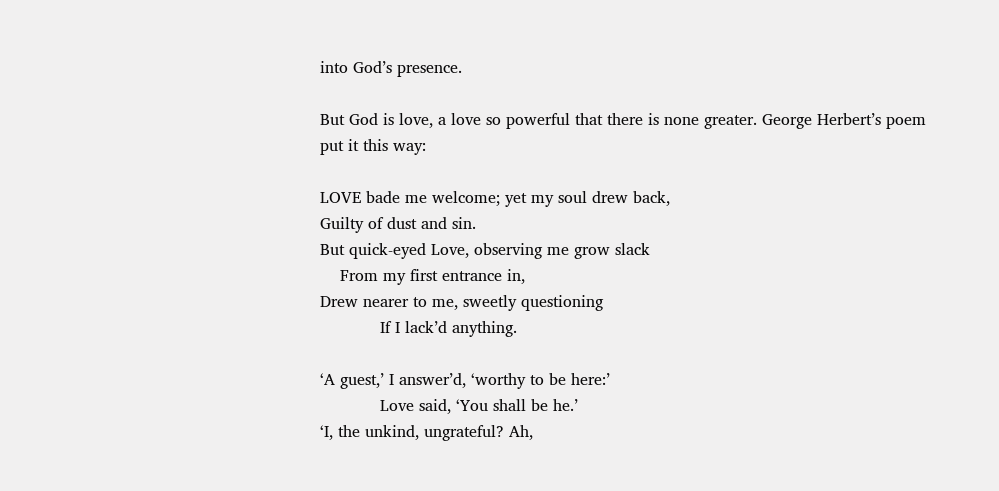into God’s presence.

But God is love, a love so powerful that there is none greater. George Herbert’s poem put it this way:

LOVE bade me welcome; yet my soul drew back,
Guilty of dust and sin.
But quick-eyed Love, observing me grow slack
    From my first entrance in,
Drew nearer to me, sweetly questioning
            If I lack’d anything.

‘A guest,’ I answer’d, ‘worthy to be here:’
            Love said, ‘You shall be he.’
‘I, the unkind, ungrateful? Ah,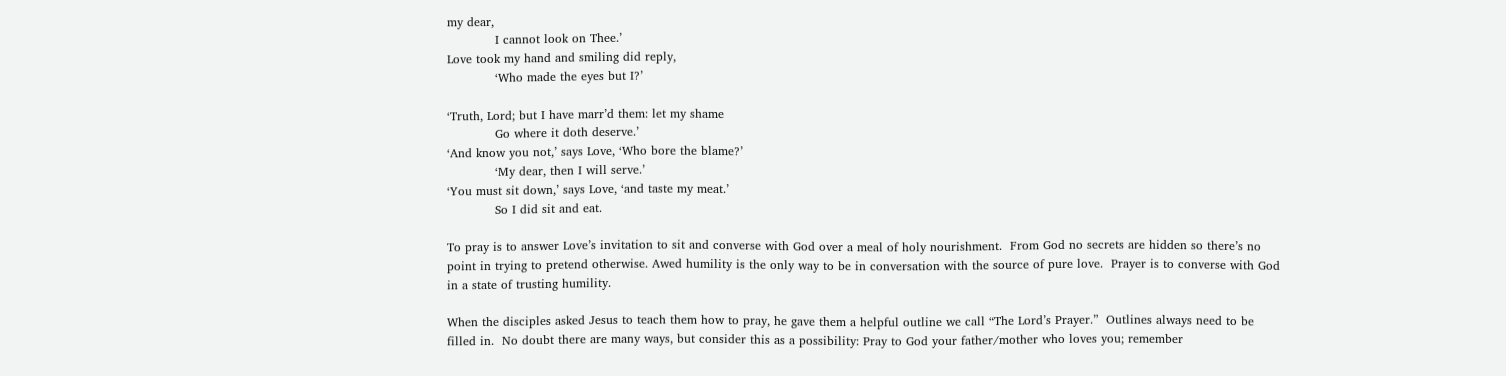my dear,
            I cannot look on Thee.’
Love took my hand and smiling did reply,
            ‘Who made the eyes but I?’

‘Truth, Lord; but I have marr’d them: let my shame
            Go where it doth deserve.’
‘And know you not,’ says Love, ‘Who bore the blame?’
            ‘My dear, then I will serve.’
‘You must sit down,’ says Love, ‘and taste my meat.’
            So I did sit and eat.

To pray is to answer Love’s invitation to sit and converse with God over a meal of holy nourishment.  From God no secrets are hidden so there’s no point in trying to pretend otherwise. Awed humility is the only way to be in conversation with the source of pure love.  Prayer is to converse with God in a state of trusting humility.

When the disciples asked Jesus to teach them how to pray, he gave them a helpful outline we call “The Lord’s Prayer.”  Outlines always need to be filled in.  No doubt there are many ways, but consider this as a possibility: Pray to God your father/mother who loves you; remember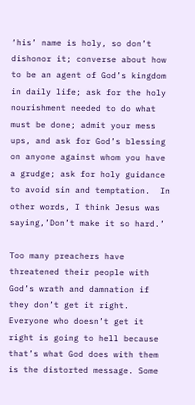‘his’ name is holy, so don’t dishonor it; converse about how to be an agent of God’s kingdom in daily life; ask for the holy nourishment needed to do what must be done; admit your mess ups, and ask for God’s blessing on anyone against whom you have a grudge; ask for holy guidance to avoid sin and temptation.  In other words, I think Jesus was saying,’Don’t make it so hard.’

Too many preachers have threatened their people with God’s wrath and damnation if they don’t get it right.  Everyone who doesn’t get it right is going to hell because that’s what God does with them is the distorted message. Some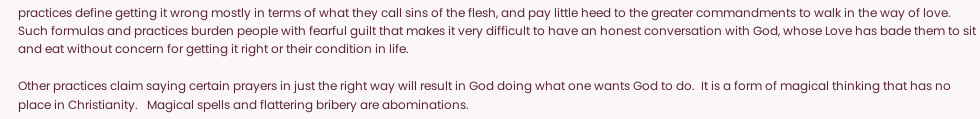practices define getting it wrong mostly in terms of what they call sins of the flesh, and pay little heed to the greater commandments to walk in the way of love.  Such formulas and practices burden people with fearful guilt that makes it very difficult to have an honest conversation with God, whose Love has bade them to sit and eat without concern for getting it right or their condition in life.

Other practices claim saying certain prayers in just the right way will result in God doing what one wants God to do.  It is a form of magical thinking that has no place in Christianity.   Magical spells and flattering bribery are abominations.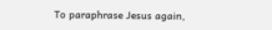To paraphrase Jesus again,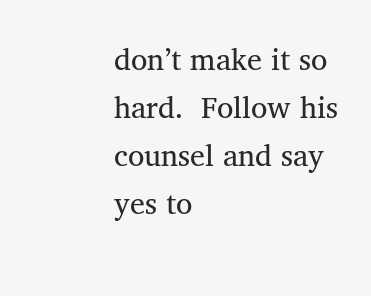don’t make it so hard.  Follow his counsel and say yes to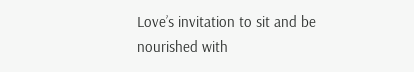Love’s invitation to sit and be nourished with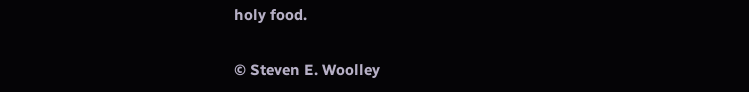holy food.

© Steven E. Woolley